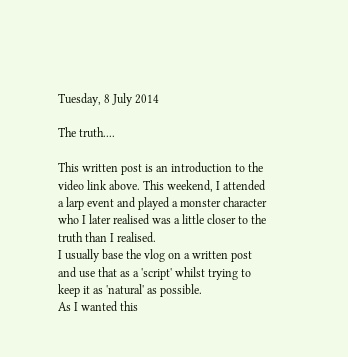Tuesday, 8 July 2014

The truth....

This written post is an introduction to the video link above. This weekend, I attended a larp event and played a monster character who I later realised was a little closer to the truth than I realised.
I usually base the vlog on a written post and use that as a 'script' whilst trying to keep it as 'natural' as possible.
As I wanted this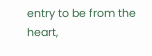entry to be from the heart,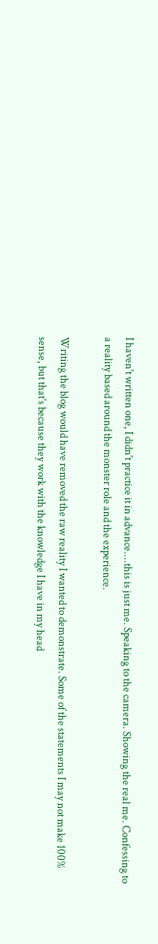I haven't written one, I didn't practice it in advance....this is just me. Speaking to the camera. Showing the real me. Confessing to a reality based around the monster role and the experience.

Writing the blog would have removed the raw reality I wanted to demonstrate. Some of the statements I may not make 100% sense, but that's because they work with the knowledge I have in my head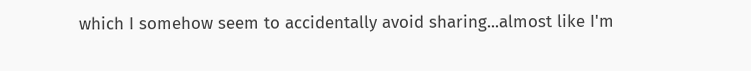which I somehow seem to accidentally avoid sharing...almost like I'm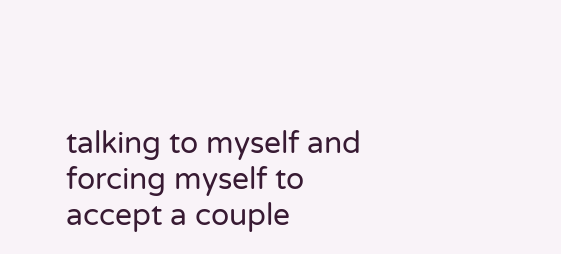talking to myself and forcing myself to accept a couple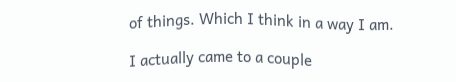of things. Which I think in a way I am.

I actually came to a couple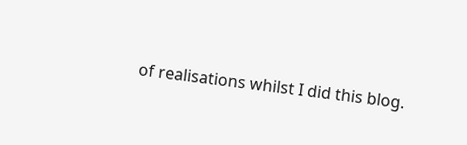of realisations whilst I did this blog.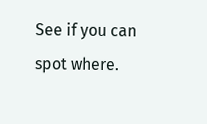See if you can spot where.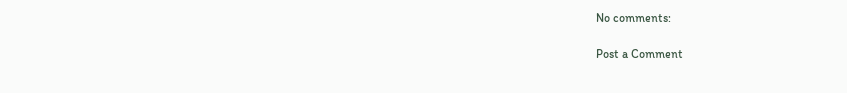No comments:

Post a Comment